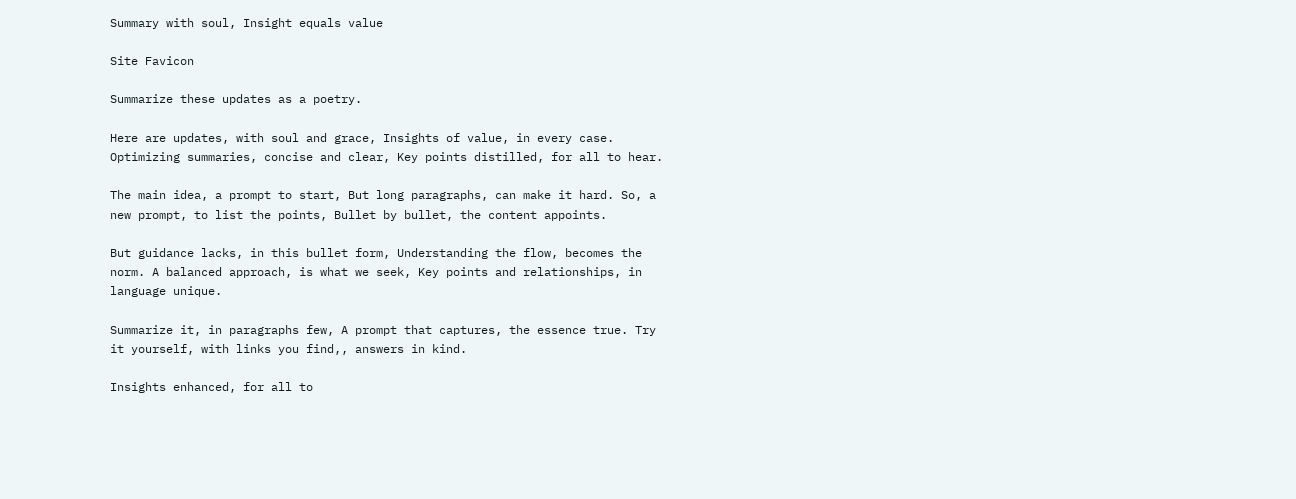Summary with soul, Insight equals value

Site Favicon

Summarize these updates as a poetry.

Here are updates, with soul and grace, Insights of value, in every case. Optimizing summaries, concise and clear, Key points distilled, for all to hear.

The main idea, a prompt to start, But long paragraphs, can make it hard. So, a new prompt, to list the points, Bullet by bullet, the content appoints.

But guidance lacks, in this bullet form, Understanding the flow, becomes the norm. A balanced approach, is what we seek, Key points and relationships, in language unique.

Summarize it, in paragraphs few, A prompt that captures, the essence true. Try it yourself, with links you find,, answers in kind.

Insights enhanced, for all to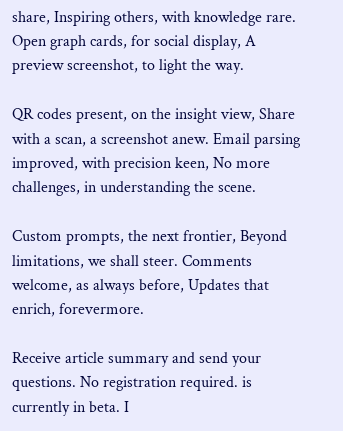share, Inspiring others, with knowledge rare. Open graph cards, for social display, A preview screenshot, to light the way.

QR codes present, on the insight view, Share with a scan, a screenshot anew. Email parsing improved, with precision keen, No more challenges, in understanding the scene.

Custom prompts, the next frontier, Beyond limitations, we shall steer. Comments welcome, as always before, Updates that enrich, forevermore.

Receive article summary and send your questions. No registration required. is currently in beta. I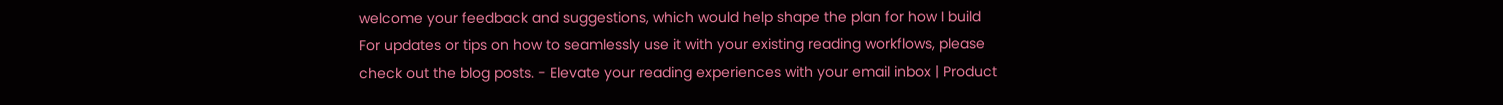welcome your feedback and suggestions, which would help shape the plan for how I build
For updates or tips on how to seamlessly use it with your existing reading workflows, please check out the blog posts. - Elevate your reading experiences with your email inbox | Product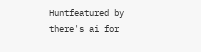Huntfeatured by there's ai for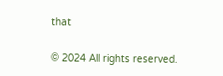that

© 2024 All rights reserved.